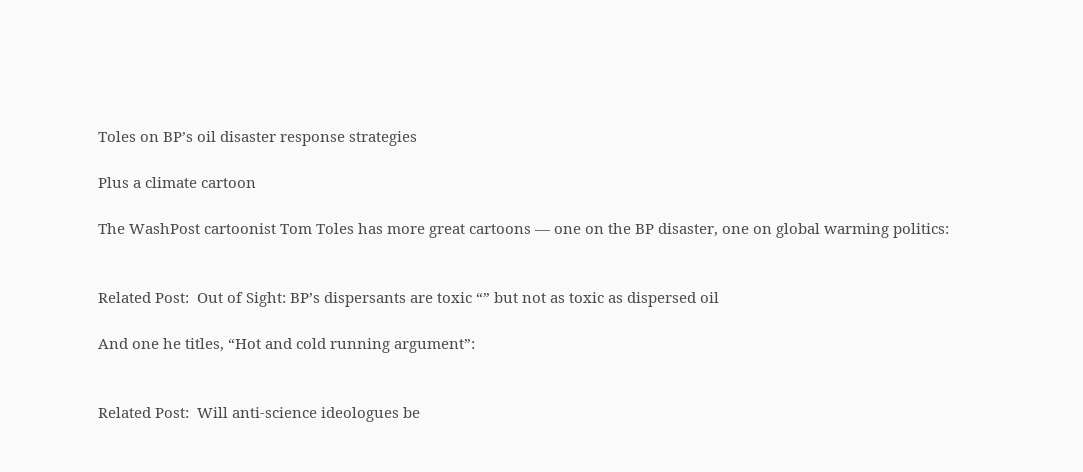Toles on BP’s oil disaster response strategies

Plus a climate cartoon

The WashPost cartoonist Tom Toles has more great cartoons — one on the BP disaster, one on global warming politics:


Related Post:  Out of Sight: BP’s dispersants are toxic “” but not as toxic as dispersed oil

And one he titles, “Hot and cold running argument”:


Related Post:  Will anti-science ideologues be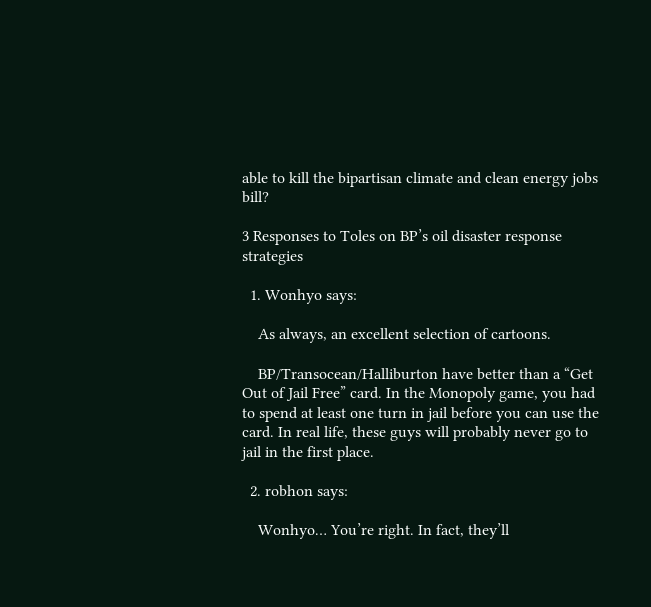able to kill the bipartisan climate and clean energy jobs bill?

3 Responses to Toles on BP’s oil disaster response strategies

  1. Wonhyo says:

    As always, an excellent selection of cartoons.

    BP/Transocean/Halliburton have better than a “Get Out of Jail Free” card. In the Monopoly game, you had to spend at least one turn in jail before you can use the card. In real life, these guys will probably never go to jail in the first place.

  2. robhon says:

    Wonhyo… You’re right. In fact, they’ll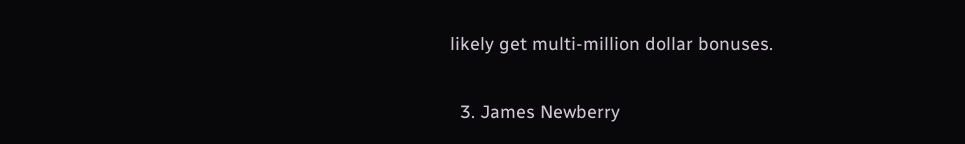likely get multi-million dollar bonuses.

  3. James Newberry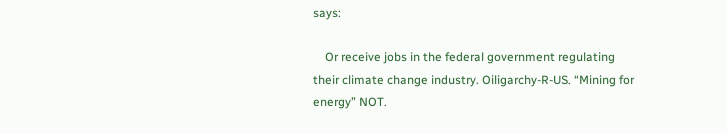says:

    Or receive jobs in the federal government regulating their climate change industry. Oiligarchy-R-US. “Mining for energy” NOT.